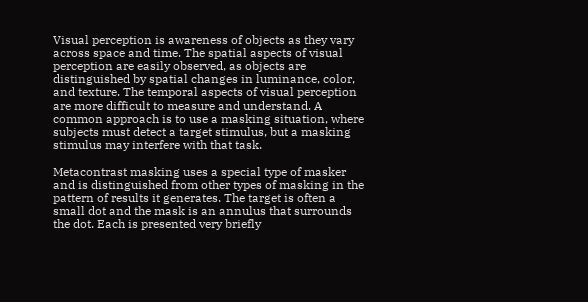Visual perception is awareness of objects as they vary across space and time. The spatial aspects of visual perception are easily observed, as objects are distinguished by spatial changes in luminance, color, and texture. The temporal aspects of visual perception are more difficult to measure and understand. A common approach is to use a masking situation, where subjects must detect a target stimulus, but a masking stimulus may interfere with that task.

Metacontrast masking uses a special type of masker and is distinguished from other types of masking in the pattern of results it generates. The target is often a small dot and the mask is an annulus that surrounds the dot. Each is presented very briefly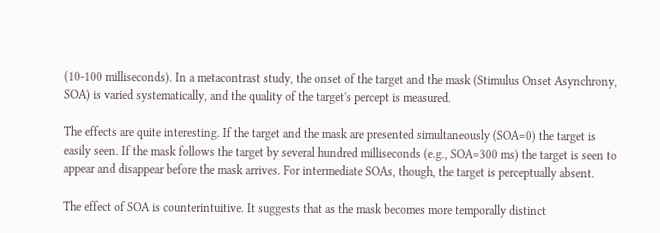(10-100 milliseconds). In a metacontrast study, the onset of the target and the mask (Stimulus Onset Asynchrony, SOA) is varied systematically, and the quality of the target's percept is measured.

The effects are quite interesting. If the target and the mask are presented simultaneously (SOA=0) the target is easily seen. If the mask follows the target by several hundred milliseconds (e.g., SOA=300 ms) the target is seen to appear and disappear before the mask arrives. For intermediate SOAs, though, the target is perceptually absent.

The effect of SOA is counterintuitive. It suggests that as the mask becomes more temporally distinct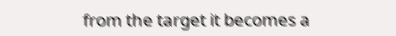from the target it becomes a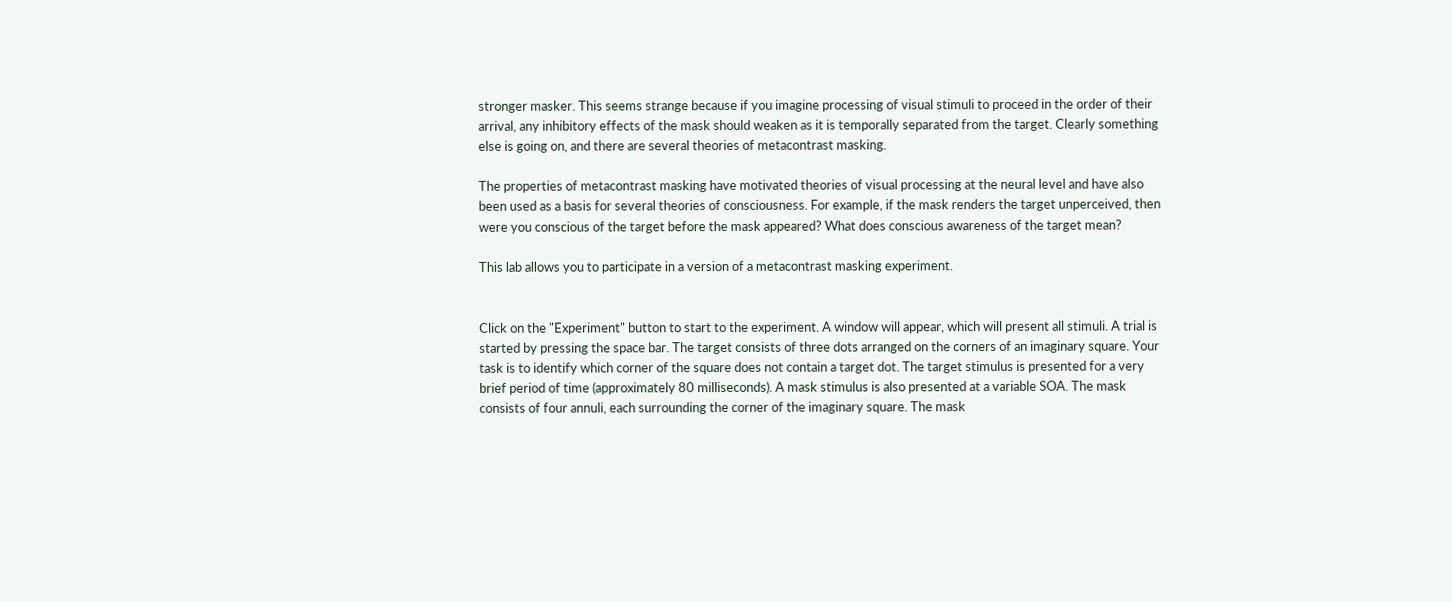stronger masker. This seems strange because if you imagine processing of visual stimuli to proceed in the order of their arrival, any inhibitory effects of the mask should weaken as it is temporally separated from the target. Clearly something else is going on, and there are several theories of metacontrast masking.

The properties of metacontrast masking have motivated theories of visual processing at the neural level and have also been used as a basis for several theories of consciousness. For example, if the mask renders the target unperceived, then were you conscious of the target before the mask appeared? What does conscious awareness of the target mean?

This lab allows you to participate in a version of a metacontrast masking experiment.


Click on the "Experiment" button to start to the experiment. A window will appear, which will present all stimuli. A trial is started by pressing the space bar. The target consists of three dots arranged on the corners of an imaginary square. Your task is to identify which corner of the square does not contain a target dot. The target stimulus is presented for a very brief period of time (approximately 80 milliseconds). A mask stimulus is also presented at a variable SOA. The mask consists of four annuli, each surrounding the corner of the imaginary square. The mask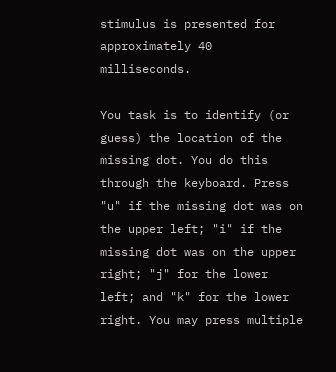stimulus is presented for approximately 40 milliseconds.

You task is to identify (or guess) the location of the missing dot. You do this through the keyboard. Press "u" if the missing dot was on the upper left; "i" if the missing dot was on the upper right; "j" for the lower left; and "k" for the lower right. You may press multiple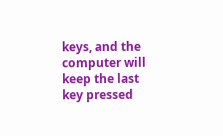keys, and the computer will keep the last key pressed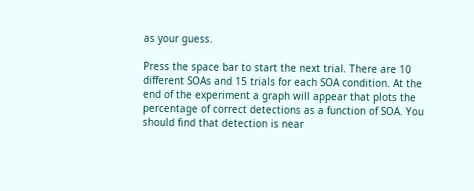as your guess.

Press the space bar to start the next trial. There are 10 different SOAs and 15 trials for each SOA condition. At the end of the experiment a graph will appear that plots the percentage of correct detections as a function of SOA. You should find that detection is near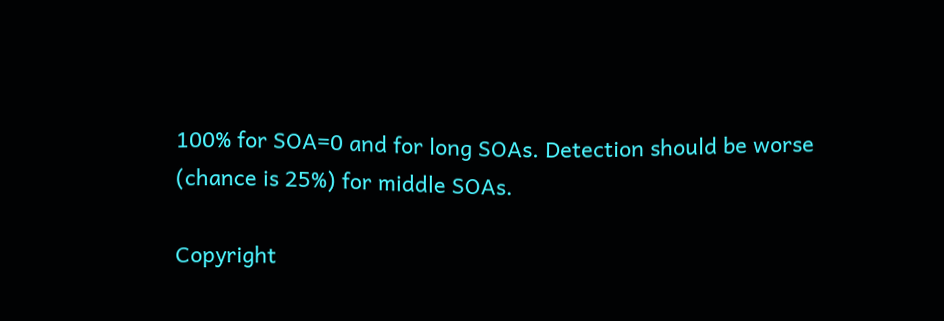100% for SOA=0 and for long SOAs. Detection should be worse (chance is 25%) for middle SOAs.

Copyright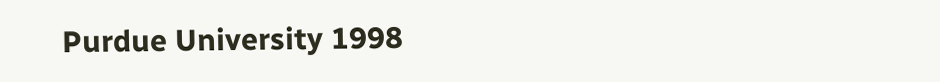Purdue University 1998